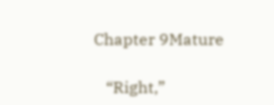Chapter 9Mature

   “Right,”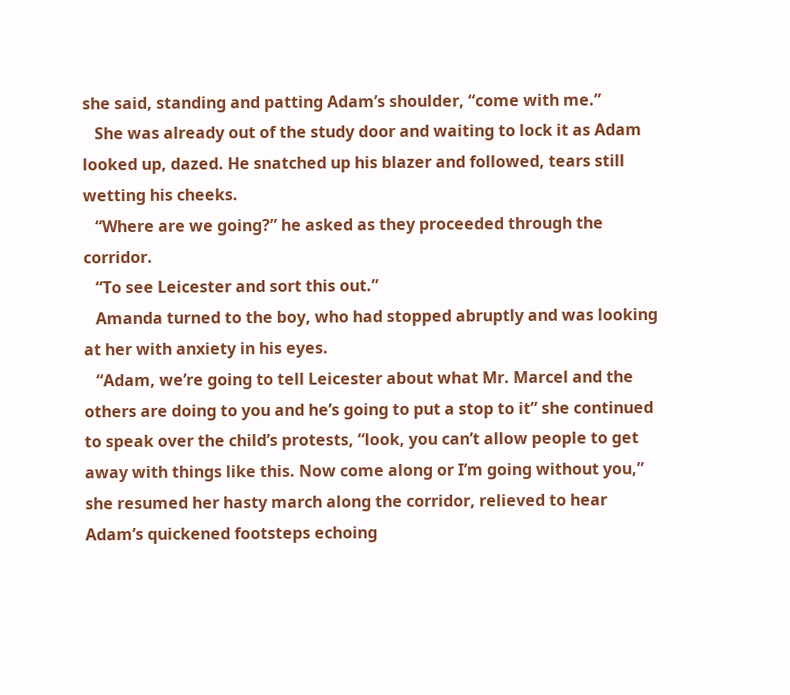she said, standing and patting Adam’s shoulder, “come with me.”
   She was already out of the study door and waiting to lock it as Adam looked up, dazed. He snatched up his blazer and followed, tears still wetting his cheeks.
   “Where are we going?” he asked as they proceeded through the corridor.
   “To see Leicester and sort this out.”
   Amanda turned to the boy, who had stopped abruptly and was looking at her with anxiety in his eyes.
   “Adam, we’re going to tell Leicester about what Mr. Marcel and the others are doing to you and he’s going to put a stop to it” she continued to speak over the child’s protests, “look, you can’t allow people to get away with things like this. Now come along or I’m going without you,” she resumed her hasty march along the corridor, relieved to hear Adam’s quickened footsteps echoing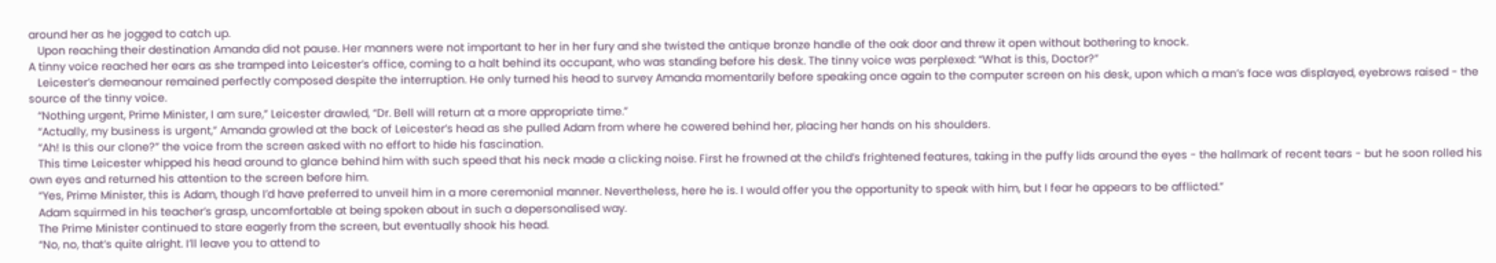around her as he jogged to catch up.
   Upon reaching their destination Amanda did not pause. Her manners were not important to her in her fury and she twisted the antique bronze handle of the oak door and threw it open without bothering to knock.
A tinny voice reached her ears as she tramped into Leicester’s office, coming to a halt behind its occupant, who was standing before his desk. The tinny voice was perplexed: “What is this, Doctor?”
   Leicester’s demeanour remained perfectly composed despite the interruption. He only turned his head to survey Amanda momentarily before speaking once again to the computer screen on his desk, upon which a man’s face was displayed, eyebrows raised - the source of the tinny voice.
   “Nothing urgent, Prime Minister, I am sure,” Leicester drawled, “Dr. Bell will return at a more appropriate time.”
   “Actually, my business is urgent,” Amanda growled at the back of Leicester’s head as she pulled Adam from where he cowered behind her, placing her hands on his shoulders.
   “Ah! Is this our clone?” the voice from the screen asked with no effort to hide his fascination.
   This time Leicester whipped his head around to glance behind him with such speed that his neck made a clicking noise. First he frowned at the child’s frightened features, taking in the puffy lids around the eyes - the hallmark of recent tears - but he soon rolled his own eyes and returned his attention to the screen before him.
   “Yes, Prime Minister, this is Adam, though I’d have preferred to unveil him in a more ceremonial manner. Nevertheless, here he is. I would offer you the opportunity to speak with him, but I fear he appears to be afflicted.”
   Adam squirmed in his teacher’s grasp, uncomfortable at being spoken about in such a depersonalised way.
   The Prime Minister continued to stare eagerly from the screen, but eventually shook his head.
   “No, no, that’s quite alright. I’ll leave you to attend to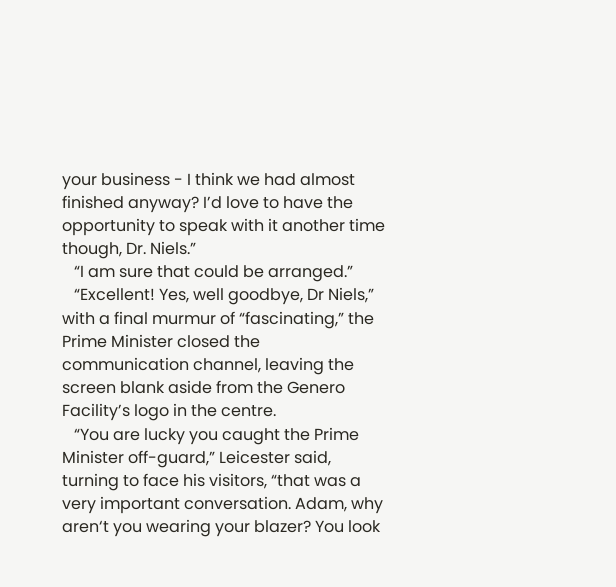your business - I think we had almost finished anyway? I’d love to have the opportunity to speak with it another time though, Dr. Niels.”
   “I am sure that could be arranged.”
   “Excellent! Yes, well goodbye, Dr Niels,” with a final murmur of “fascinating,” the Prime Minister closed the communication channel, leaving the screen blank aside from the Genero Facility’s logo in the centre.
   “You are lucky you caught the Prime Minister off-guard,” Leicester said, turning to face his visitors, “that was a very important conversation. Adam, why aren‘t you wearing your blazer? You look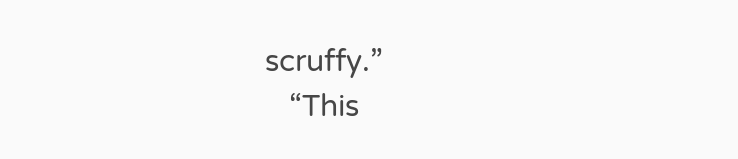scruffy.”
   “This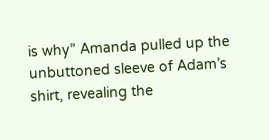is why” Amanda pulled up the unbuttoned sleeve of Adam’s shirt, revealing the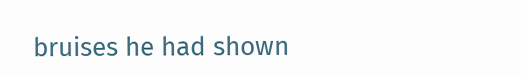bruises he had shown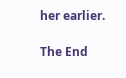her earlier.

The End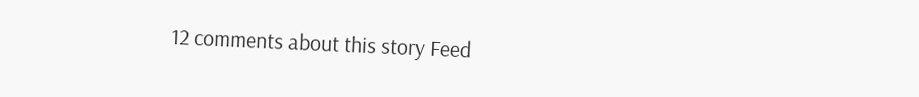12 comments about this story Feed